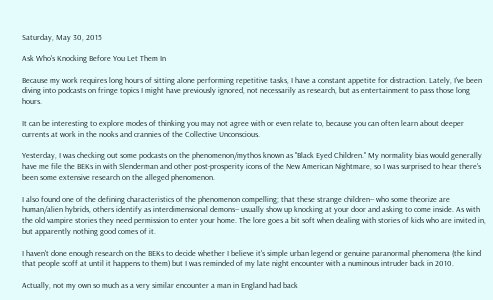Saturday, May 30, 2015

Ask Who's Knocking Before You Let Them In

Because my work requires long hours of sitting alone performing repetitive tasks, I have a constant appetite for distraction. Lately, I've been diving into podcasts on fringe topics I might have previously ignored, not necessarily as research, but as entertainment to pass those long hours.

It can be interesting to explore modes of thinking you may not agree with or even relate to, because you can often learn about deeper currents at work in the nooks and crannies of the Collective Unconscious.

Yesterday, I was checking out some podcasts on the phenomenon/mythos known as "Black Eyed Children." My normality bias would generally have me file the BEKs in with Slenderman and other post-prosperity icons of the New American Nightmare, so I was surprised to hear there's been some extensive research on the alleged phenomenon.

I also found one of the defining characteristics of the phenomenon compelling; that these strange children-- who some theorize are human/alien hybrids, others identify as interdimensional demons-- usually show up knocking at your door and asking to come inside. As with the old vampire stories they need permission to enter your home. The lore goes a bit soft when dealing with stories of kids who are invited in, but apparently nothing good comes of it.

I haven't done enough research on the BEKs to decide whether I believe it's simple urban legend or genuine paranormal phenomena (the kind that people scoff at until it happens to them) but I was reminded of my late night encounter with a numinous intruder back in 2010.

Actually, not my own so much as a very similar encounter a man in England had back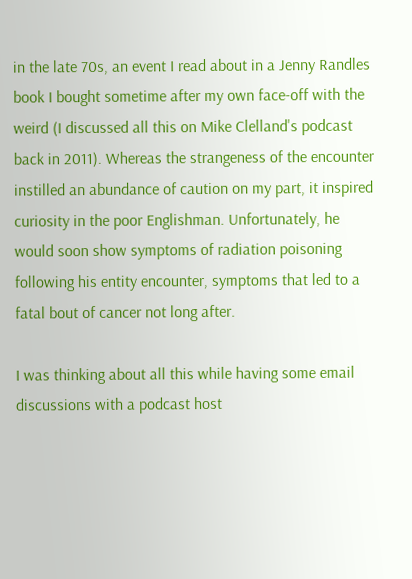in the late 70s, an event I read about in a Jenny Randles book I bought sometime after my own face-off with the weird (I discussed all this on Mike Clelland's podcast back in 2011). Whereas the strangeness of the encounter instilled an abundance of caution on my part, it inspired curiosity in the poor Englishman. Unfortunately, he would soon show symptoms of radiation poisoning following his entity encounter, symptoms that led to a fatal bout of cancer not long after.

I was thinking about all this while having some email discussions with a podcast host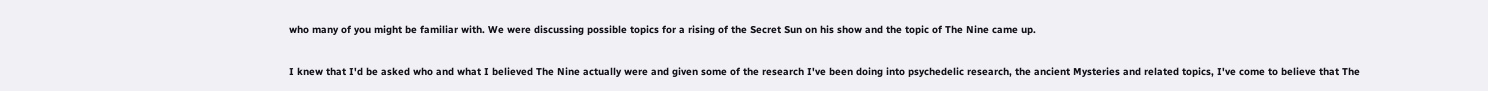who many of you might be familiar with. We were discussing possible topics for a rising of the Secret Sun on his show and the topic of The Nine came up.

I knew that I'd be asked who and what I believed The Nine actually were and given some of the research I've been doing into psychedelic research, the ancient Mysteries and related topics, I've come to believe that The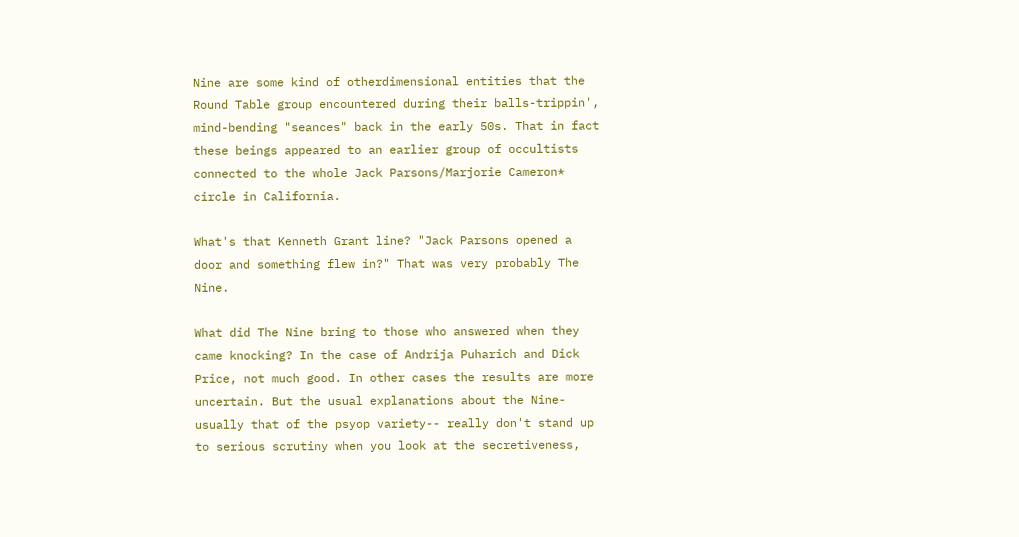Nine are some kind of otherdimensional entities that the Round Table group encountered during their balls-trippin', mind-bending "seances" back in the early 50s. That in fact these beings appeared to an earlier group of occultists connected to the whole Jack Parsons/Marjorie Cameron* circle in California.

What's that Kenneth Grant line? "Jack Parsons opened a door and something flew in?" That was very probably The Nine.

What did The Nine bring to those who answered when they came knocking? In the case of Andrija Puharich and Dick Price, not much good. In other cases the results are more uncertain. But the usual explanations about the Nine- usually that of the psyop variety-- really don't stand up to serious scrutiny when you look at the secretiveness,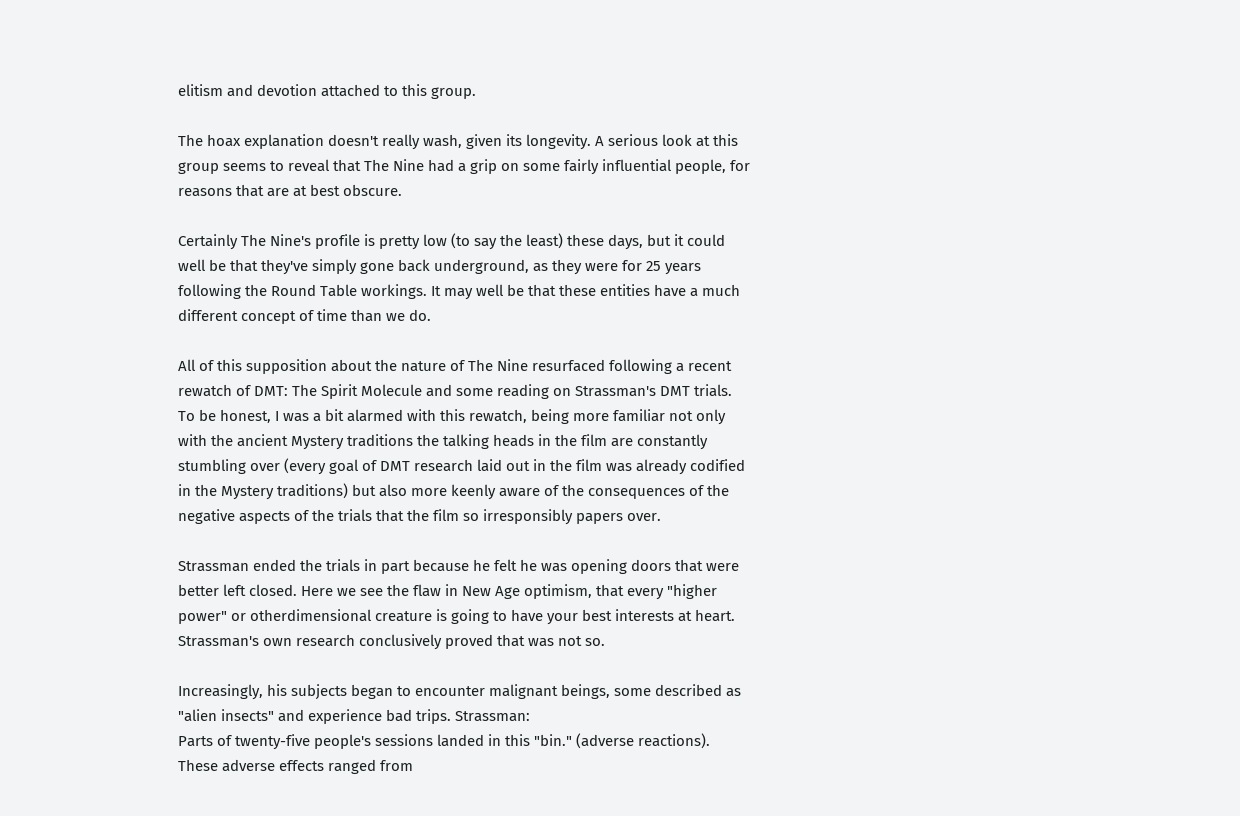elitism and devotion attached to this group.

The hoax explanation doesn't really wash, given its longevity. A serious look at this group seems to reveal that The Nine had a grip on some fairly influential people, for reasons that are at best obscure.

Certainly The Nine's profile is pretty low (to say the least) these days, but it could well be that they've simply gone back underground, as they were for 25 years following the Round Table workings. It may well be that these entities have a much different concept of time than we do.

All of this supposition about the nature of The Nine resurfaced following a recent rewatch of DMT: The Spirit Molecule and some reading on Strassman's DMT trials. To be honest, I was a bit alarmed with this rewatch, being more familiar not only with the ancient Mystery traditions the talking heads in the film are constantly stumbling over (every goal of DMT research laid out in the film was already codified in the Mystery traditions) but also more keenly aware of the consequences of the negative aspects of the trials that the film so irresponsibly papers over.

Strassman ended the trials in part because he felt he was opening doors that were better left closed. Here we see the flaw in New Age optimism, that every "higher power" or otherdimensional creature is going to have your best interests at heart. Strassman's own research conclusively proved that was not so.

Increasingly, his subjects began to encounter malignant beings, some described as "alien insects" and experience bad trips. Strassman:
Parts of twenty-five people's sessions landed in this "bin." (adverse reactions). These adverse effects ranged from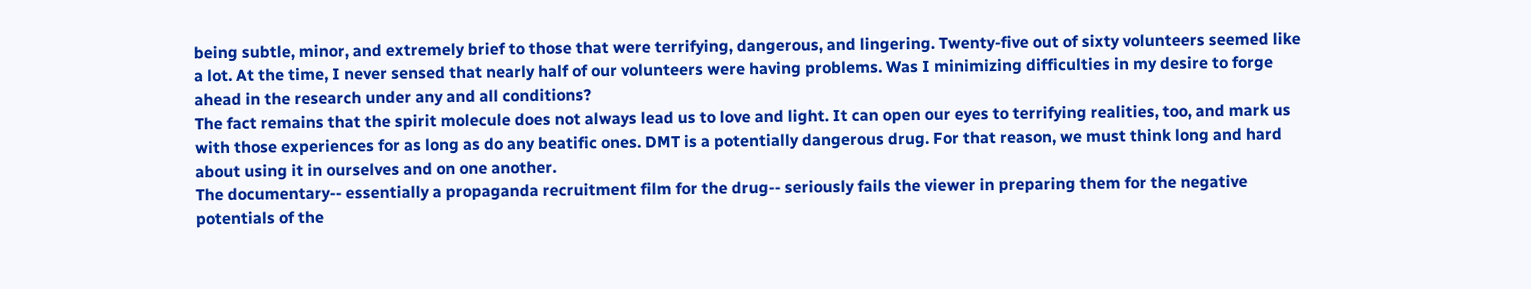being subtle, minor, and extremely brief to those that were terrifying, dangerous, and lingering. Twenty-five out of sixty volunteers seemed like a lot. At the time, I never sensed that nearly half of our volunteers were having problems. Was I minimizing difficulties in my desire to forge ahead in the research under any and all conditions?
The fact remains that the spirit molecule does not always lead us to love and light. It can open our eyes to terrifying realities, too, and mark us with those experiences for as long as do any beatific ones. DMT is a potentially dangerous drug. For that reason, we must think long and hard about using it in ourselves and on one another.
The documentary-- essentially a propaganda recruitment film for the drug-- seriously fails the viewer in preparing them for the negative potentials of the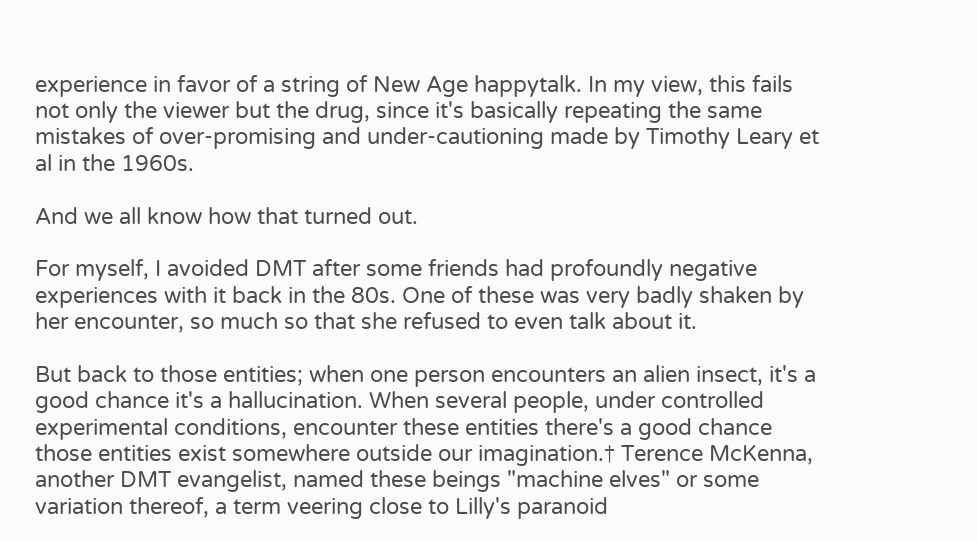experience in favor of a string of New Age happytalk. In my view, this fails not only the viewer but the drug, since it's basically repeating the same mistakes of over-promising and under-cautioning made by Timothy Leary et al in the 1960s.

And we all know how that turned out.

For myself, I avoided DMT after some friends had profoundly negative experiences with it back in the 80s. One of these was very badly shaken by her encounter, so much so that she refused to even talk about it.

But back to those entities; when one person encounters an alien insect, it's a good chance it's a hallucination. When several people, under controlled experimental conditions, encounter these entities there's a good chance those entities exist somewhere outside our imagination.† Terence McKenna, another DMT evangelist, named these beings "machine elves" or some variation thereof, a term veering close to Lilly's paranoid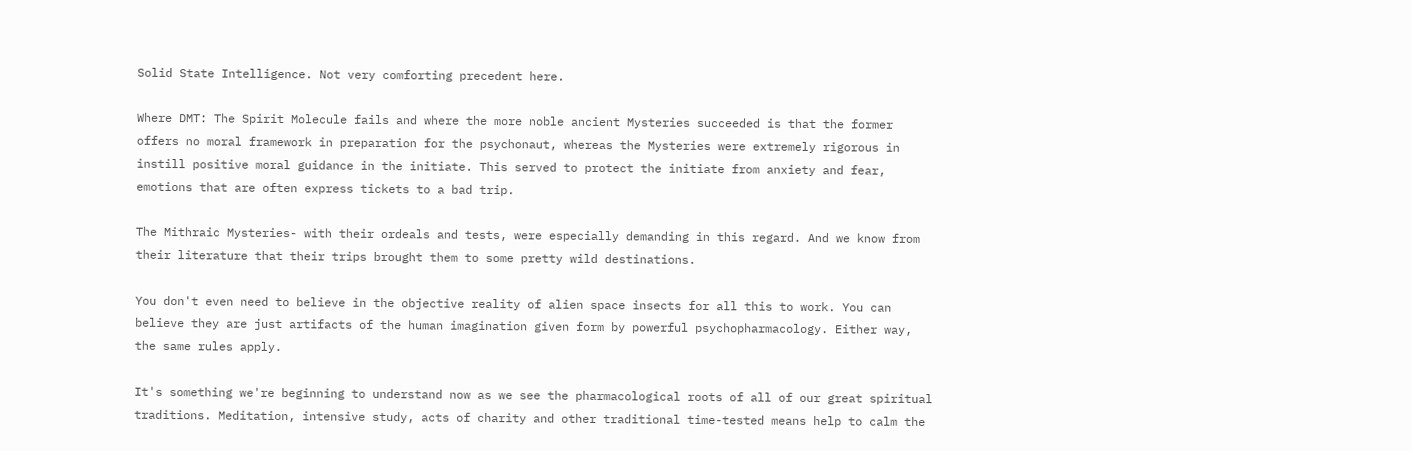Solid State Intelligence. Not very comforting precedent here.

Where DMT: The Spirit Molecule fails and where the more noble ancient Mysteries succeeded is that the former offers no moral framework in preparation for the psychonaut, whereas the Mysteries were extremely rigorous in instill positive moral guidance in the initiate. This served to protect the initiate from anxiety and fear, emotions that are often express tickets to a bad trip.

The Mithraic Mysteries- with their ordeals and tests, were especially demanding in this regard. And we know from their literature that their trips brought them to some pretty wild destinations.

You don't even need to believe in the objective reality of alien space insects for all this to work. You can believe they are just artifacts of the human imagination given form by powerful psychopharmacology. Either way, the same rules apply.

It's something we're beginning to understand now as we see the pharmacological roots of all of our great spiritual traditions. Meditation, intensive study, acts of charity and other traditional time-tested means help to calm the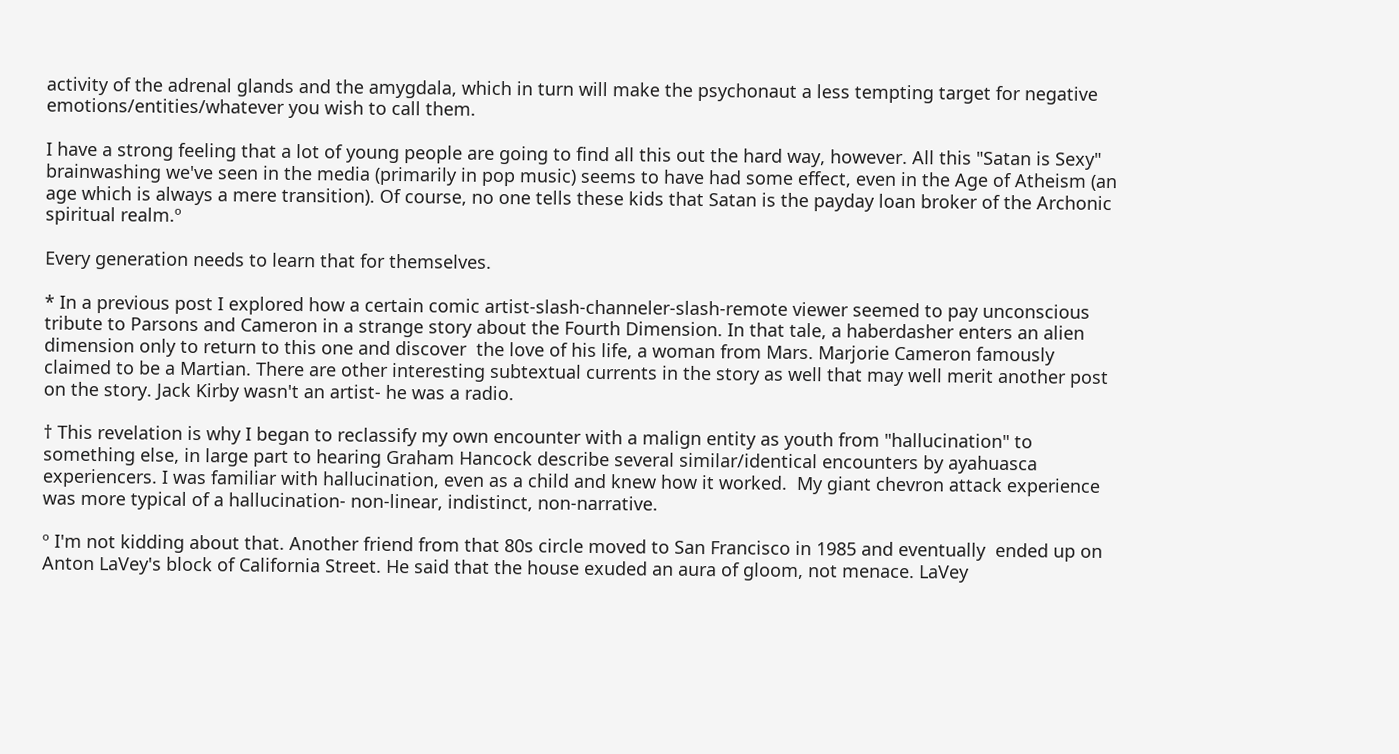activity of the adrenal glands and the amygdala, which in turn will make the psychonaut a less tempting target for negative emotions/entities/whatever you wish to call them.

I have a strong feeling that a lot of young people are going to find all this out the hard way, however. All this "Satan is Sexy" brainwashing we've seen in the media (primarily in pop music) seems to have had some effect, even in the Age of Atheism (an age which is always a mere transition). Of course, no one tells these kids that Satan is the payday loan broker of the Archonic spiritual realm.º

Every generation needs to learn that for themselves.

* In a previous post I explored how a certain comic artist-slash-channeler-slash-remote viewer seemed to pay unconscious tribute to Parsons and Cameron in a strange story about the Fourth Dimension. In that tale, a haberdasher enters an alien dimension only to return to this one and discover  the love of his life, a woman from Mars. Marjorie Cameron famously claimed to be a Martian. There are other interesting subtextual currents in the story as well that may well merit another post on the story. Jack Kirby wasn't an artist- he was a radio.

† This revelation is why I began to reclassify my own encounter with a malign entity as youth from "hallucination" to something else, in large part to hearing Graham Hancock describe several similar/identical encounters by ayahuasca experiencers. I was familiar with hallucination, even as a child and knew how it worked.  My giant chevron attack experience was more typical of a hallucination- non-linear, indistinct, non-narrative.

º I'm not kidding about that. Another friend from that 80s circle moved to San Francisco in 1985 and eventually  ended up on Anton LaVey's block of California Street. He said that the house exuded an aura of gloom, not menace. LaVey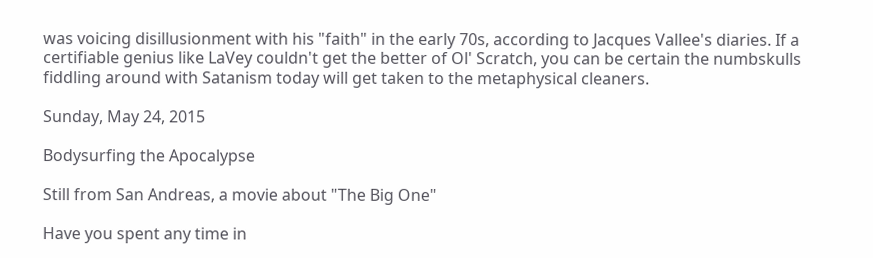was voicing disillusionment with his "faith" in the early 70s, according to Jacques Vallee's diaries. If a certifiable genius like LaVey couldn't get the better of Ol' Scratch, you can be certain the numbskulls fiddling around with Satanism today will get taken to the metaphysical cleaners.

Sunday, May 24, 2015

Bodysurfing the Apocalypse

Still from San Andreas, a movie about "The Big One"

Have you spent any time in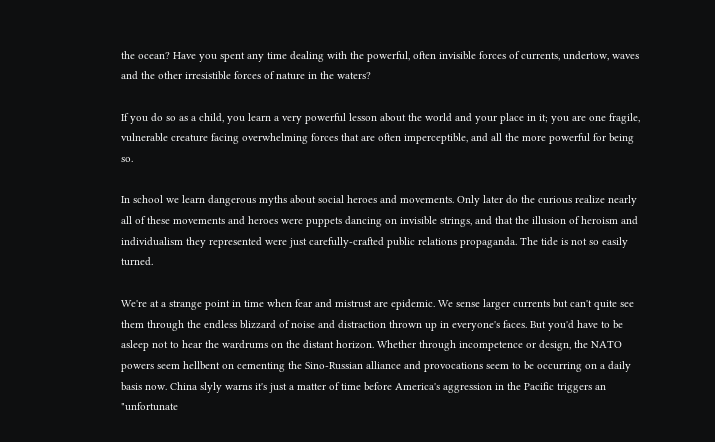the ocean? Have you spent any time dealing with the powerful, often invisible forces of currents, undertow, waves and the other irresistible forces of nature in the waters?

If you do so as a child, you learn a very powerful lesson about the world and your place in it; you are one fragile, vulnerable creature facing overwhelming forces that are often imperceptible, and all the more powerful for being so.

In school we learn dangerous myths about social heroes and movements. Only later do the curious realize nearly all of these movements and heroes were puppets dancing on invisible strings, and that the illusion of heroism and individualism they represented were just carefully-crafted public relations propaganda. The tide is not so easily turned.

We're at a strange point in time when fear and mistrust are epidemic. We sense larger currents but can't quite see them through the endless blizzard of noise and distraction thrown up in everyone's faces. But you'd have to be asleep not to hear the wardrums on the distant horizon. Whether through incompetence or design, the NATO powers seem hellbent on cementing the Sino-Russian alliance and provocations seem to be occurring on a daily basis now. China slyly warns it's just a matter of time before America's aggression in the Pacific triggers an "unfortunate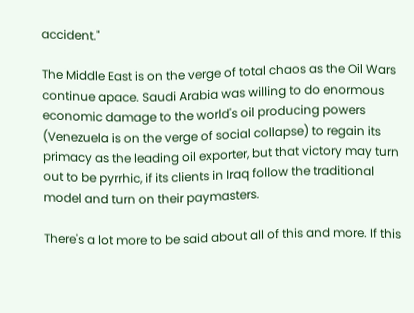accident."

The Middle East is on the verge of total chaos as the Oil Wars continue apace. Saudi Arabia was willing to do enormous economic damage to the world's oil producing powers (Venezuela is on the verge of social collapse) to regain its primacy as the leading oil exporter, but that victory may turn out to be pyrrhic, if its clients in Iraq follow the traditional model and turn on their paymasters.

There's a lot more to be said about all of this and more. If this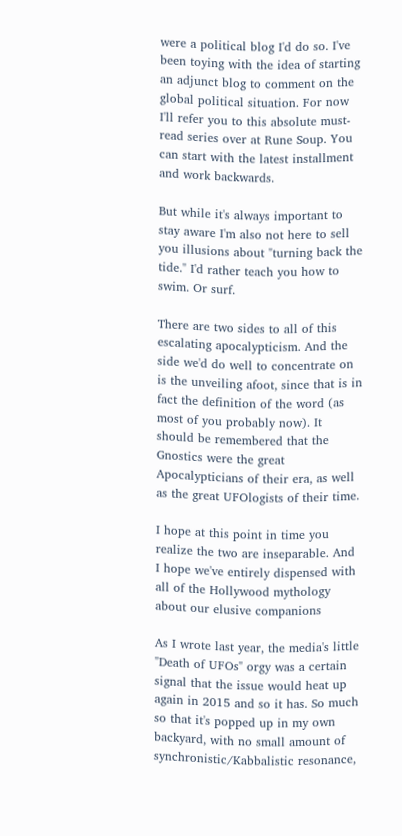were a political blog I'd do so. I've been toying with the idea of starting an adjunct blog to comment on the global political situation. For now I'll refer you to this absolute must-read series over at Rune Soup. You can start with the latest installment and work backwards.

But while it's always important to stay aware I'm also not here to sell you illusions about "turning back the tide." I'd rather teach you how to swim. Or surf.

There are two sides to all of this escalating apocalypticism. And the side we'd do well to concentrate on is the unveiling afoot, since that is in fact the definition of the word (as most of you probably now). It should be remembered that the Gnostics were the great Apocalypticians of their era, as well as the great UFOlogists of their time.

I hope at this point in time you realize the two are inseparable. And I hope we've entirely dispensed with all of the Hollywood mythology about our elusive companions

As I wrote last year, the media's little "Death of UFOs" orgy was a certain signal that the issue would heat up again in 2015 and so it has. So much so that it's popped up in my own backyard, with no small amount of synchronistic/Kabbalistic resonance,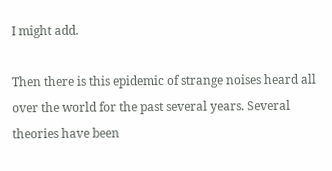I might add.

Then there is this epidemic of strange noises heard all over the world for the past several years. Several theories have been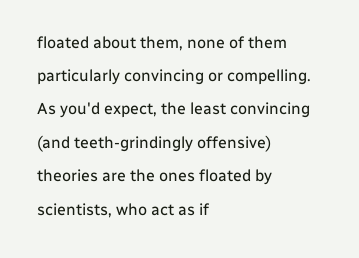floated about them, none of them particularly convincing or compelling. As you'd expect, the least convincing (and teeth-grindingly offensive) theories are the ones floated by scientists, who act as if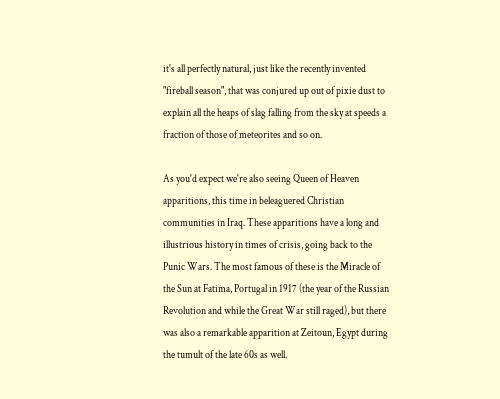it's all perfectly natural, just like the recently invented "fireball season", that was conjured up out of pixie dust to explain all the heaps of slag falling from the sky at speeds a fraction of those of meteorites and so on.

As you'd expect we're also seeing Queen of Heaven apparitions, this time in beleaguered Christian communities in Iraq. These apparitions have a long and illustrious history in times of crisis, going back to the Punic Wars. The most famous of these is the Miracle of the Sun at Fatima, Portugal in 1917 (the year of the Russian Revolution and while the Great War still raged), but there was also a remarkable apparition at Zeitoun, Egypt during the tumult of the late 60s as well.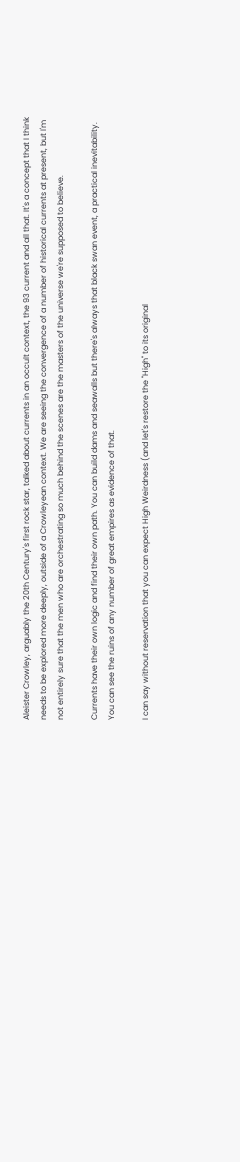Aleister Crowley, arguably the 20th Century's first rock star, talked about currents in an occult context, the 93 current and all that. It's a concept that I think needs to be explored more deeply, outside of a Crowleyean context. We are seeing the convergence of a number of historical currents at present, but I'm not entirely sure that the men who are orchestrating so much behind the scenes are the masters of the universe we're supposed to believe.

Currents have their own logic and find their own path. You can build dams and seawalls but there's always that black swan event, a practical inevitability. You can see the ruins of any number of great empires as evidence of that.

I can say without reservation that you can expect High Weirdness (and let's restore the "High" to its original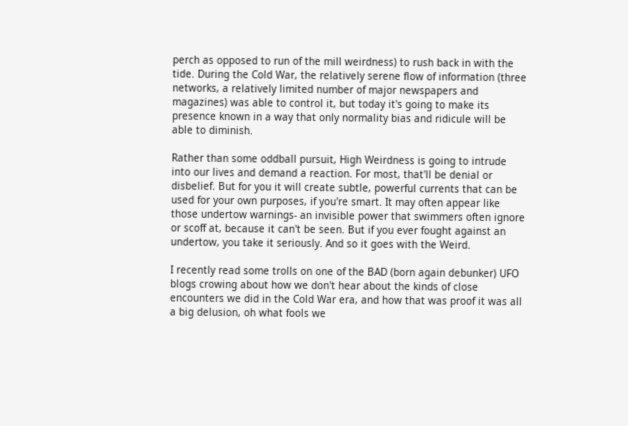perch as opposed to run of the mill weirdness) to rush back in with the tide. During the Cold War, the relatively serene flow of information (three networks, a relatively limited number of major newspapers and magazines) was able to control it, but today it's going to make its presence known in a way that only normality bias and ridicule will be able to diminish.

Rather than some oddball pursuit, High Weirdness is going to intrude into our lives and demand a reaction. For most, that'll be denial or disbelief. But for you it will create subtle, powerful currents that can be used for your own purposes, if you're smart. It may often appear like those undertow warnings- an invisible power that swimmers often ignore or scoff at, because it can't be seen. But if you ever fought against an undertow, you take it seriously. And so it goes with the Weird.

I recently read some trolls on one of the BAD (born again debunker) UFO blogs crowing about how we don't hear about the kinds of close encounters we did in the Cold War era, and how that was proof it was all a big delusion, oh what fools we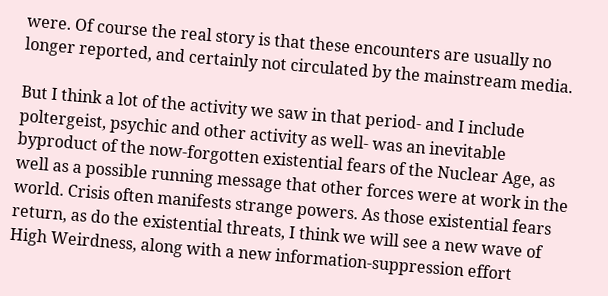were. Of course the real story is that these encounters are usually no longer reported, and certainly not circulated by the mainstream media.

But I think a lot of the activity we saw in that period- and I include poltergeist, psychic and other activity as well- was an inevitable byproduct of the now-forgotten existential fears of the Nuclear Age, as well as a possible running message that other forces were at work in the world. Crisis often manifests strange powers. As those existential fears return, as do the existential threats, I think we will see a new wave of High Weirdness, along with a new information-suppression effort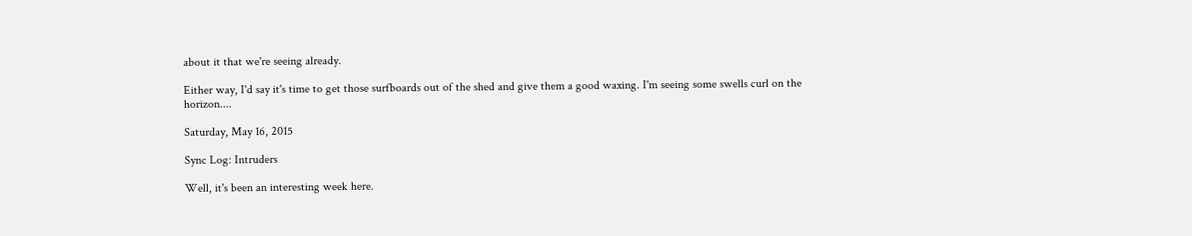about it that we're seeing already.

Either way, I'd say it's time to get those surfboards out of the shed and give them a good waxing. I'm seeing some swells curl on the horizon....

Saturday, May 16, 2015

Sync Log: Intruders

Well, it's been an interesting week here.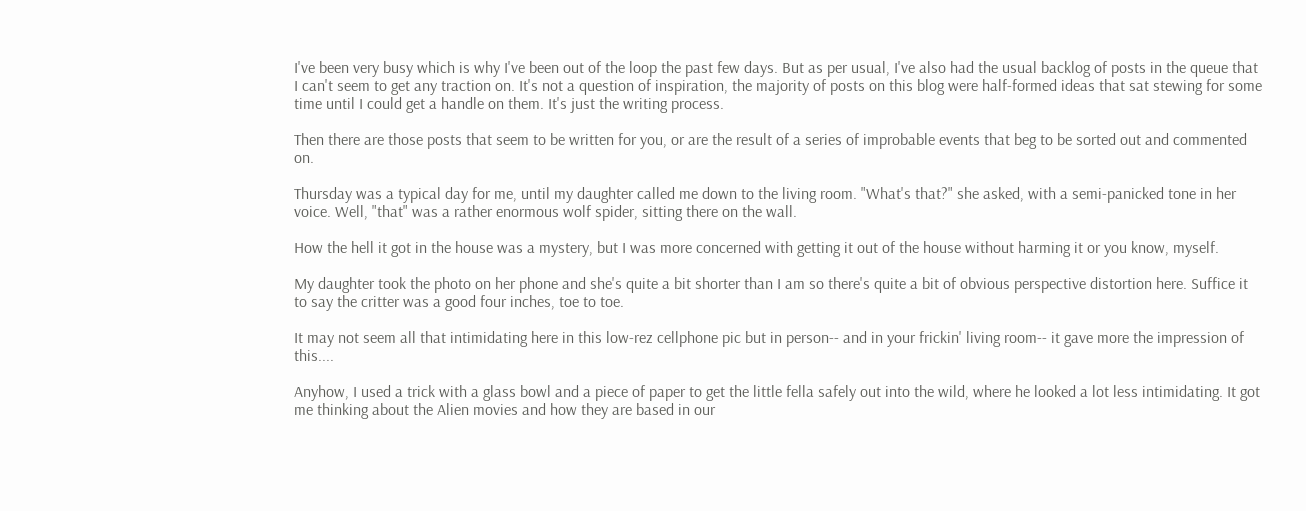I've been very busy which is why I've been out of the loop the past few days. But as per usual, I've also had the usual backlog of posts in the queue that I can't seem to get any traction on. It's not a question of inspiration, the majority of posts on this blog were half-formed ideas that sat stewing for some time until I could get a handle on them. It's just the writing process.

Then there are those posts that seem to be written for you, or are the result of a series of improbable events that beg to be sorted out and commented on.

Thursday was a typical day for me, until my daughter called me down to the living room. "What's that?" she asked, with a semi-panicked tone in her voice. Well, "that" was a rather enormous wolf spider, sitting there on the wall.

How the hell it got in the house was a mystery, but I was more concerned with getting it out of the house without harming it or you know, myself.

My daughter took the photo on her phone and she's quite a bit shorter than I am so there's quite a bit of obvious perspective distortion here. Suffice it to say the critter was a good four inches, toe to toe.

It may not seem all that intimidating here in this low-rez cellphone pic but in person-- and in your frickin' living room-- it gave more the impression of this....

Anyhow, I used a trick with a glass bowl and a piece of paper to get the little fella safely out into the wild, where he looked a lot less intimidating. It got me thinking about the Alien movies and how they are based in our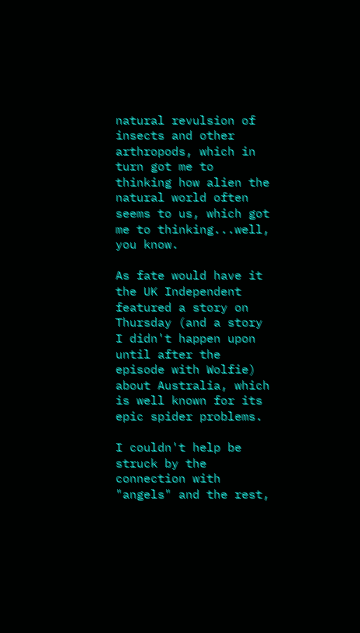natural revulsion of insects and other arthropods, which in turn got me to thinking how alien the natural world often seems to us, which got me to thinking...well, you know.

As fate would have it the UK Independent featured a story on Thursday (and a story I didn't happen upon until after the episode with Wolfie) about Australia, which is well known for its epic spider problems.

I couldn't help be struck by the connection with "angels" and the rest,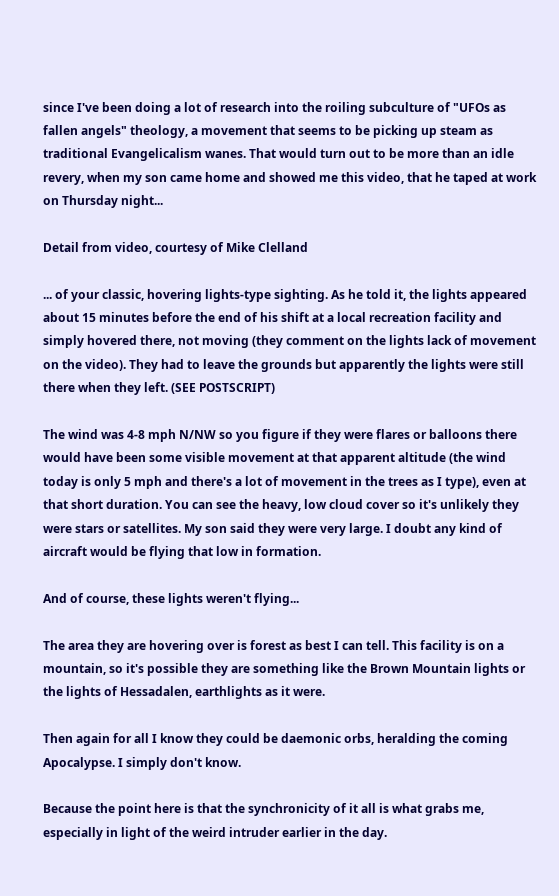since I've been doing a lot of research into the roiling subculture of "UFOs as fallen angels" theology, a movement that seems to be picking up steam as traditional Evangelicalism wanes. That would turn out to be more than an idle revery, when my son came home and showed me this video, that he taped at work on Thursday night...

Detail from video, courtesy of Mike Clelland

... of your classic, hovering lights-type sighting. As he told it, the lights appeared about 15 minutes before the end of his shift at a local recreation facility and simply hovered there, not moving (they comment on the lights lack of movement on the video). They had to leave the grounds but apparently the lights were still there when they left. (SEE POSTSCRIPT)

The wind was 4-8 mph N/NW so you figure if they were flares or balloons there would have been some visible movement at that apparent altitude (the wind today is only 5 mph and there's a lot of movement in the trees as I type), even at that short duration. You can see the heavy, low cloud cover so it's unlikely they were stars or satellites. My son said they were very large. I doubt any kind of aircraft would be flying that low in formation.

And of course, these lights weren't flying...

The area they are hovering over is forest as best I can tell. This facility is on a mountain, so it's possible they are something like the Brown Mountain lights or the lights of Hessadalen, earthlights as it were.

Then again for all I know they could be daemonic orbs, heralding the coming Apocalypse. I simply don't know.

Because the point here is that the synchronicity of it all is what grabs me, especially in light of the weird intruder earlier in the day.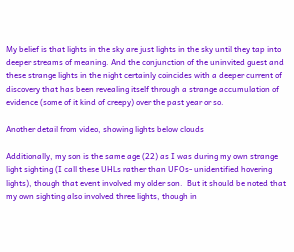My belief is that lights in the sky are just lights in the sky until they tap into deeper streams of meaning. And the conjunction of the uninvited guest and these strange lights in the night certainly coincides with a deeper current of discovery that has been revealing itself through a strange accumulation of evidence (some of it kind of creepy) over the past year or so.

Another detail from video, showing lights below clouds

Additionally, my son is the same age (22) as I was during my own strange light sighting (I call these UHLs rather than UFOs- unidentified hovering lights), though that event involved my older son.  But it should be noted that my own sighting also involved three lights, though in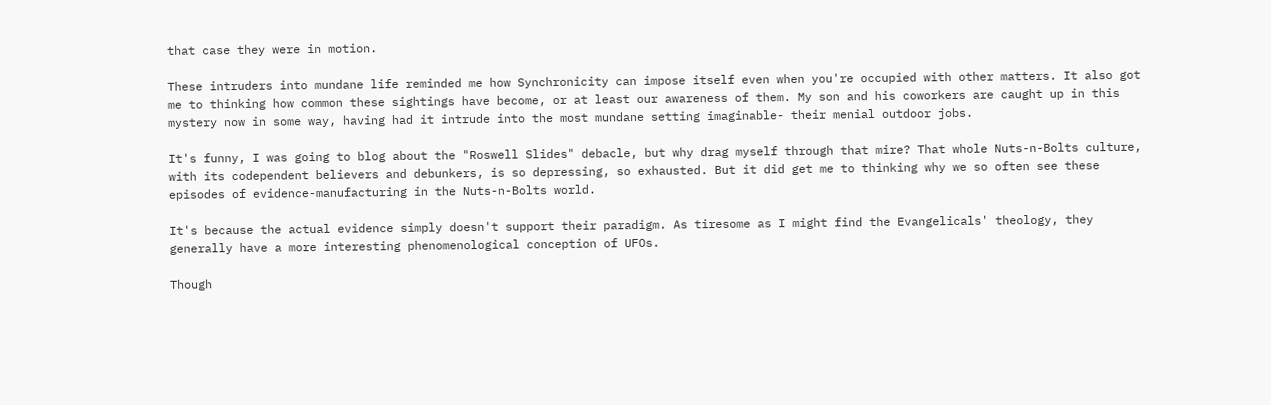that case they were in motion.

These intruders into mundane life reminded me how Synchronicity can impose itself even when you're occupied with other matters. It also got me to thinking how common these sightings have become, or at least our awareness of them. My son and his coworkers are caught up in this mystery now in some way, having had it intrude into the most mundane setting imaginable- their menial outdoor jobs.

It's funny, I was going to blog about the "Roswell Slides" debacle, but why drag myself through that mire? That whole Nuts-n-Bolts culture, with its codependent believers and debunkers, is so depressing, so exhausted. But it did get me to thinking why we so often see these episodes of evidence-manufacturing in the Nuts-n-Bolts world.

It's because the actual evidence simply doesn't support their paradigm. As tiresome as I might find the Evangelicals' theology, they generally have a more interesting phenomenological conception of UFOs.

Though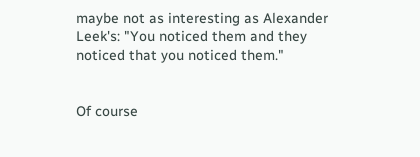maybe not as interesting as Alexander Leek's: "You noticed them and they noticed that you noticed them."


Of course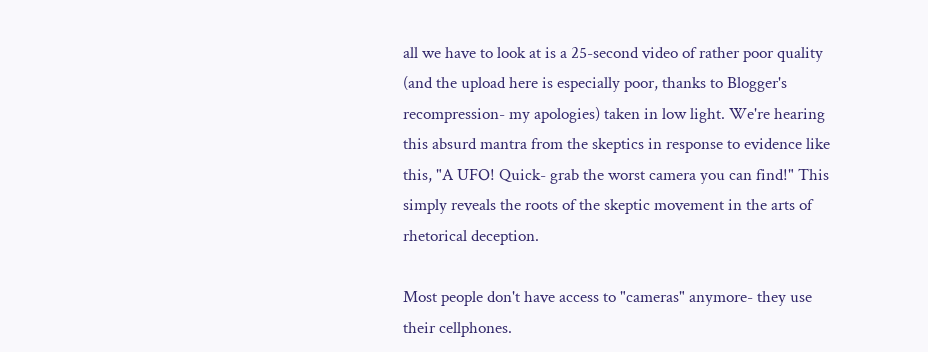all we have to look at is a 25-second video of rather poor quality (and the upload here is especially poor, thanks to Blogger's recompression- my apologies) taken in low light. We're hearing this absurd mantra from the skeptics in response to evidence like this, "A UFO! Quick- grab the worst camera you can find!" This simply reveals the roots of the skeptic movement in the arts of rhetorical deception.

Most people don't have access to "cameras" anymore- they use their cellphones.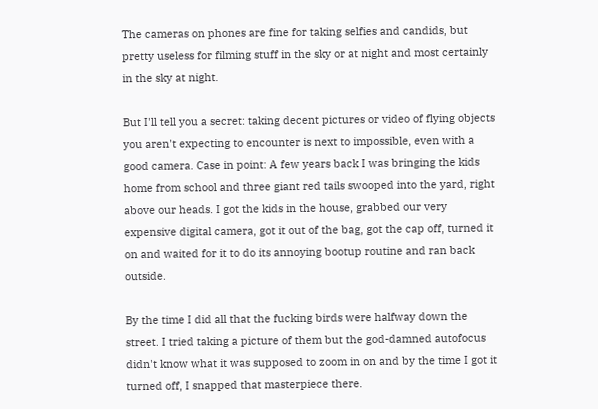The cameras on phones are fine for taking selfies and candids, but pretty useless for filming stuff in the sky or at night and most certainly in the sky at night.

But I'll tell you a secret: taking decent pictures or video of flying objects you aren't expecting to encounter is next to impossible, even with a good camera. Case in point: A few years back I was bringing the kids home from school and three giant red tails swooped into the yard, right above our heads. I got the kids in the house, grabbed our very expensive digital camera, got it out of the bag, got the cap off, turned it on and waited for it to do its annoying bootup routine and ran back outside.

By the time I did all that the fucking birds were halfway down the street. I tried taking a picture of them but the god-damned autofocus didn't know what it was supposed to zoom in on and by the time I got it turned off, I snapped that masterpiece there.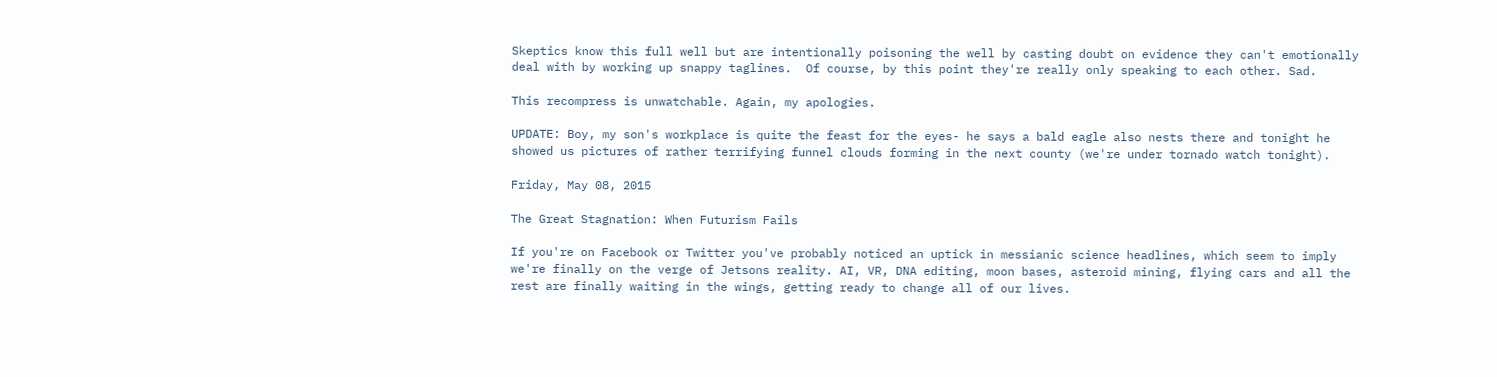Skeptics know this full well but are intentionally poisoning the well by casting doubt on evidence they can't emotionally deal with by working up snappy taglines.  Of course, by this point they're really only speaking to each other. Sad.

This recompress is unwatchable. Again, my apologies.

UPDATE: Boy, my son's workplace is quite the feast for the eyes- he says a bald eagle also nests there and tonight he showed us pictures of rather terrifying funnel clouds forming in the next county (we're under tornado watch tonight).

Friday, May 08, 2015

The Great Stagnation: When Futurism Fails

If you're on Facebook or Twitter you've probably noticed an uptick in messianic science headlines, which seem to imply we're finally on the verge of Jetsons reality. AI, VR, DNA editing, moon bases, asteroid mining, flying cars and all the rest are finally waiting in the wings, getting ready to change all of our lives.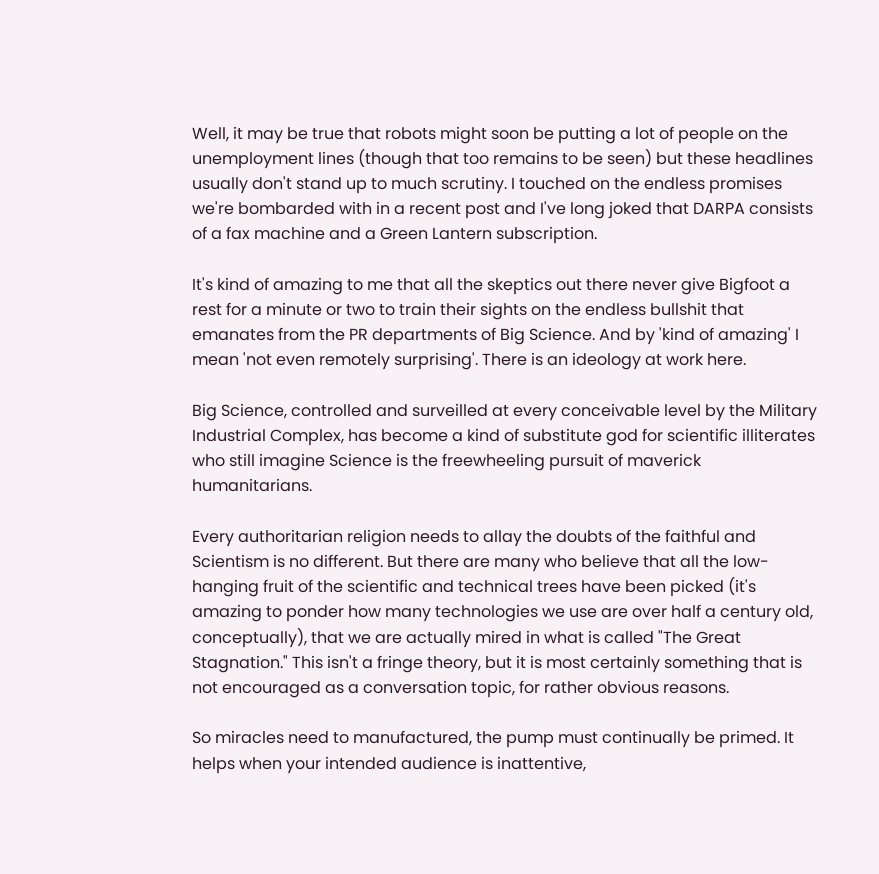Well, it may be true that robots might soon be putting a lot of people on the unemployment lines (though that too remains to be seen) but these headlines usually don't stand up to much scrutiny. I touched on the endless promises we're bombarded with in a recent post and I've long joked that DARPA consists of a fax machine and a Green Lantern subscription.

It's kind of amazing to me that all the skeptics out there never give Bigfoot a rest for a minute or two to train their sights on the endless bullshit that emanates from the PR departments of Big Science. And by 'kind of amazing' I mean 'not even remotely surprising'. There is an ideology at work here.

Big Science, controlled and surveilled at every conceivable level by the Military Industrial Complex, has become a kind of substitute god for scientific illiterates who still imagine Science is the freewheeling pursuit of maverick humanitarians.

Every authoritarian religion needs to allay the doubts of the faithful and Scientism is no different. But there are many who believe that all the low-hanging fruit of the scientific and technical trees have been picked (it's amazing to ponder how many technologies we use are over half a century old, conceptually), that we are actually mired in what is called "The Great Stagnation." This isn't a fringe theory, but it is most certainly something that is not encouraged as a conversation topic, for rather obvious reasons.

So miracles need to manufactured, the pump must continually be primed. It helps when your intended audience is inattentive,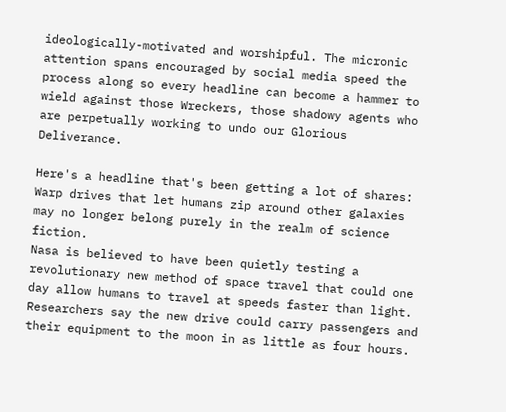ideologically-motivated and worshipful. The micronic attention spans encouraged by social media speed the process along so every headline can become a hammer to wield against those Wreckers, those shadowy agents who are perpetually working to undo our Glorious Deliverance.

Here's a headline that's been getting a lot of shares: Warp drives that let humans zip around other galaxies may no longer belong purely in the realm of science fiction.
Nasa is believed to have been quietly testing a revolutionary new method of space travel that could one day allow humans to travel at speeds faster than light.
Researchers say the new drive could carry passengers and their equipment to the moon in as little as four hours.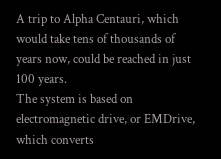A trip to Alpha Centauri, which would take tens of thousands of years now, could be reached in just 100 years.
The system is based on electromagnetic drive, or EMDrive, which converts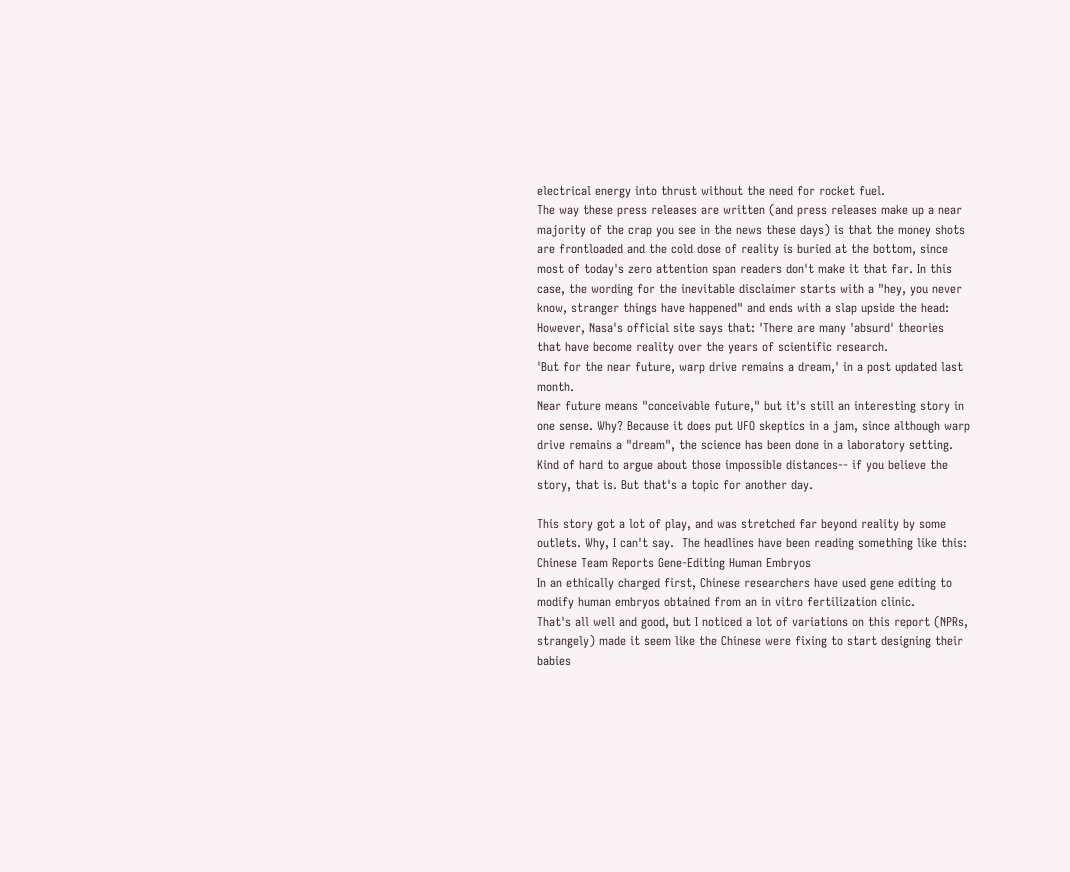electrical energy into thrust without the need for rocket fuel.
The way these press releases are written (and press releases make up a near majority of the crap you see in the news these days) is that the money shots are frontloaded and the cold dose of reality is buried at the bottom, since most of today's zero attention span readers don't make it that far. In this case, the wording for the inevitable disclaimer starts with a "hey, you never know, stranger things have happened" and ends with a slap upside the head:
However, Nasa's official site says that: 'There are many 'absurd' theories that have become reality over the years of scientific research.
'But for the near future, warp drive remains a dream,' in a post updated last month.
Near future means "conceivable future," but it's still an interesting story in one sense. Why? Because it does put UFO skeptics in a jam, since although warp drive remains a "dream", the science has been done in a laboratory setting. Kind of hard to argue about those impossible distances-- if you believe the story, that is. But that's a topic for another day.

This story got a lot of play, and was stretched far beyond reality by some outlets. Why, I can't say.  The headlines have been reading something like this: Chinese Team Reports Gene-Editing Human Embryos
In an ethically charged first, Chinese researchers have used gene editing to modify human embryos obtained from an in vitro fertilization clinic.
That's all well and good, but I noticed a lot of variations on this report (NPRs, strangely) made it seem like the Chinese were fixing to start designing their babies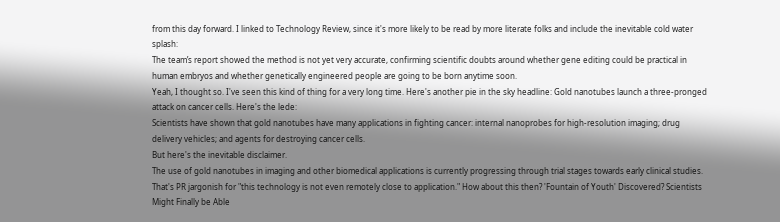from this day forward. I linked to Technology Review, since it's more likely to be read by more literate folks and include the inevitable cold water splash:
The team’s report showed the method is not yet very accurate, confirming scientific doubts around whether gene editing could be practical in human embryos and whether genetically engineered people are going to be born anytime soon.
Yeah, I thought so. I've seen this kind of thing for a very long time. Here's another pie in the sky headline: Gold nanotubes launch a three-pronged attack on cancer cells. Here's the lede:
Scientists have shown that gold nanotubes have many applications in fighting cancer: internal nanoprobes for high-resolution imaging; drug delivery vehicles; and agents for destroying cancer cells.
But here's the inevitable disclaimer.
The use of gold nanotubes in imaging and other biomedical applications is currently progressing through trial stages towards early clinical studies.
That's PR jargonish for "this technology is not even remotely close to application." How about this then? 'Fountain of Youth' Discovered? Scientists Might Finally be Able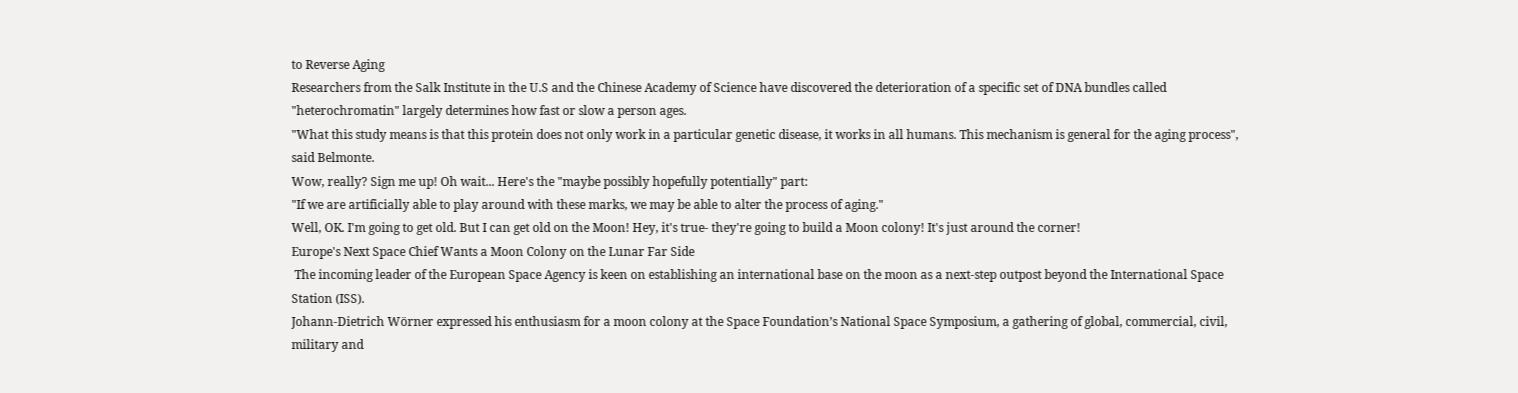to Reverse Aging
Researchers from the Salk Institute in the U.S and the Chinese Academy of Science have discovered the deterioration of a specific set of DNA bundles called "heterochromatin" largely determines how fast or slow a person ages.
"What this study means is that this protein does not only work in a particular genetic disease, it works in all humans. This mechanism is general for the aging process", said Belmonte.
Wow, really? Sign me up! Oh wait... Here's the "maybe possibly hopefully potentially" part:
"If we are artificially able to play around with these marks, we may be able to alter the process of aging."
Well, OK. I'm going to get old. But I can get old on the Moon! Hey, it's true- they're going to build a Moon colony! It's just around the corner!
Europe's Next Space Chief Wants a Moon Colony on the Lunar Far Side
 The incoming leader of the European Space Agency is keen on establishing an international base on the moon as a next-step outpost beyond the International Space Station (ISS).
Johann-Dietrich Wörner expressed his enthusiasm for a moon colony at the Space Foundation’s National Space Symposium, a gathering of global, commercial, civil, military and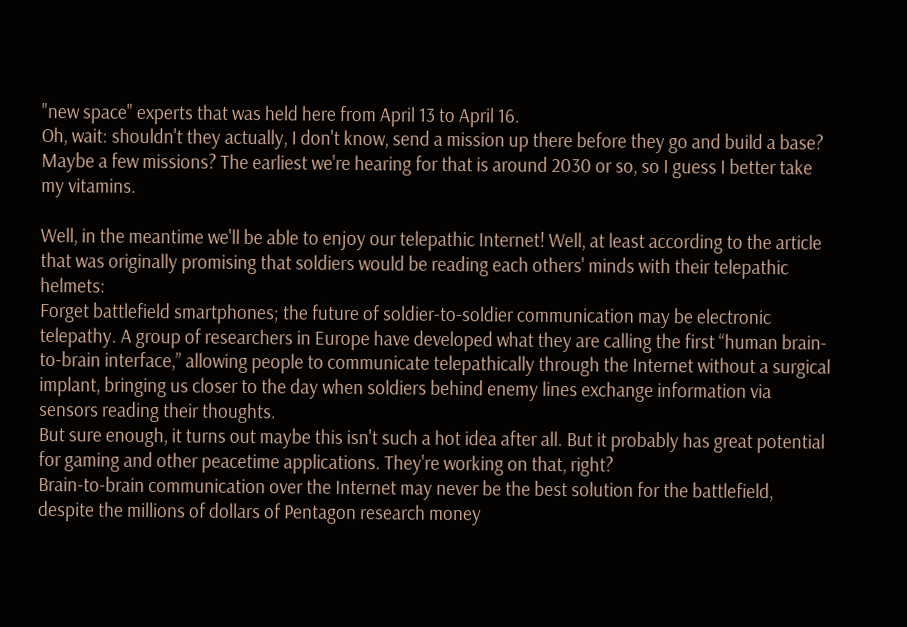"new space" experts that was held here from April 13 to April 16.
Oh, wait: shouldn't they actually, I don't know, send a mission up there before they go and build a base? Maybe a few missions? The earliest we're hearing for that is around 2030 or so, so I guess I better take my vitamins.

Well, in the meantime we'll be able to enjoy our telepathic Internet! Well, at least according to the article that was originally promising that soldiers would be reading each others' minds with their telepathic helmets:
Forget battlefield smartphones; the future of soldier-to-soldier communication may be electronic telepathy. A group of researchers in Europe have developed what they are calling the first “human brain-to-brain interface,” allowing people to communicate telepathically through the Internet without a surgical implant, bringing us closer to the day when soldiers behind enemy lines exchange information via sensors reading their thoughts.
But sure enough, it turns out maybe this isn't such a hot idea after all. But it probably has great potential for gaming and other peacetime applications. They're working on that, right?
Brain-to-brain communication over the Internet may never be the best solution for the battlefield, despite the millions of dollars of Pentagon research money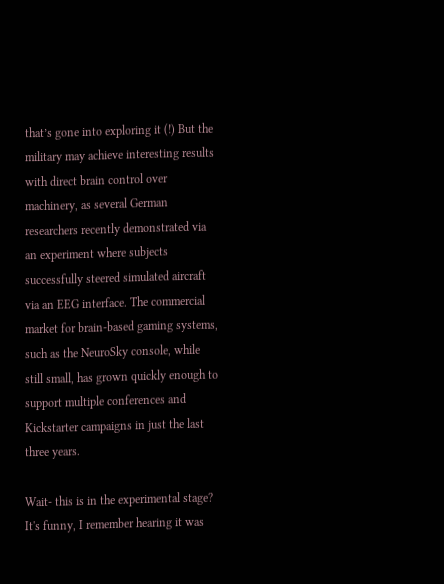that’s gone into exploring it (!) But the military may achieve interesting results with direct brain control over machinery, as several German researchers recently demonstrated via an experiment where subjects successfully steered simulated aircraft via an EEG interface. The commercial market for brain-based gaming systems, such as the NeuroSky console, while still small, has grown quickly enough to support multiple conferences and Kickstarter campaigns in just the last three years.

Wait- this is in the experimental stage? It's funny, I remember hearing it was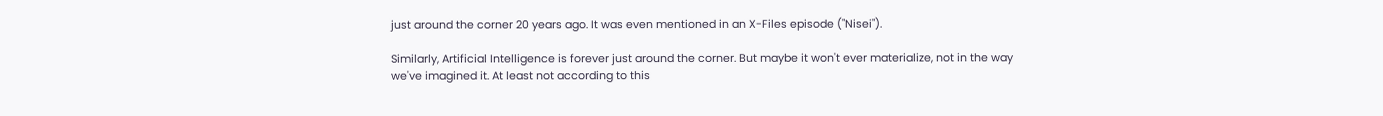just around the corner 20 years ago. It was even mentioned in an X-Files episode ("Nisei").

Similarly, Artificial Intelligence is forever just around the corner. But maybe it won't ever materialize, not in the way we've imagined it. At least not according to this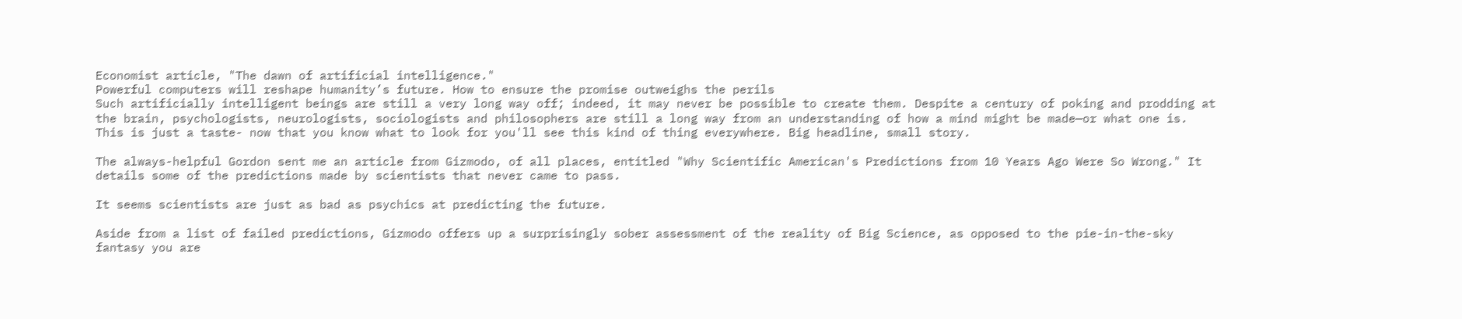Economist article, "The dawn of artificial intelligence."
Powerful computers will reshape humanity’s future. How to ensure the promise outweighs the perils
Such artificially intelligent beings are still a very long way off; indeed, it may never be possible to create them. Despite a century of poking and prodding at the brain, psychologists, neurologists, sociologists and philosophers are still a long way from an understanding of how a mind might be made—or what one is.
This is just a taste- now that you know what to look for you'll see this kind of thing everywhere. Big headline, small story.

The always-helpful Gordon sent me an article from Gizmodo, of all places, entitled "Why Scientific American's Predictions from 10 Years Ago Were So Wrong." It details some of the predictions made by scientists that never came to pass.

It seems scientists are just as bad as psychics at predicting the future.

Aside from a list of failed predictions, Gizmodo offers up a surprisingly sober assessment of the reality of Big Science, as opposed to the pie-in-the-sky fantasy you are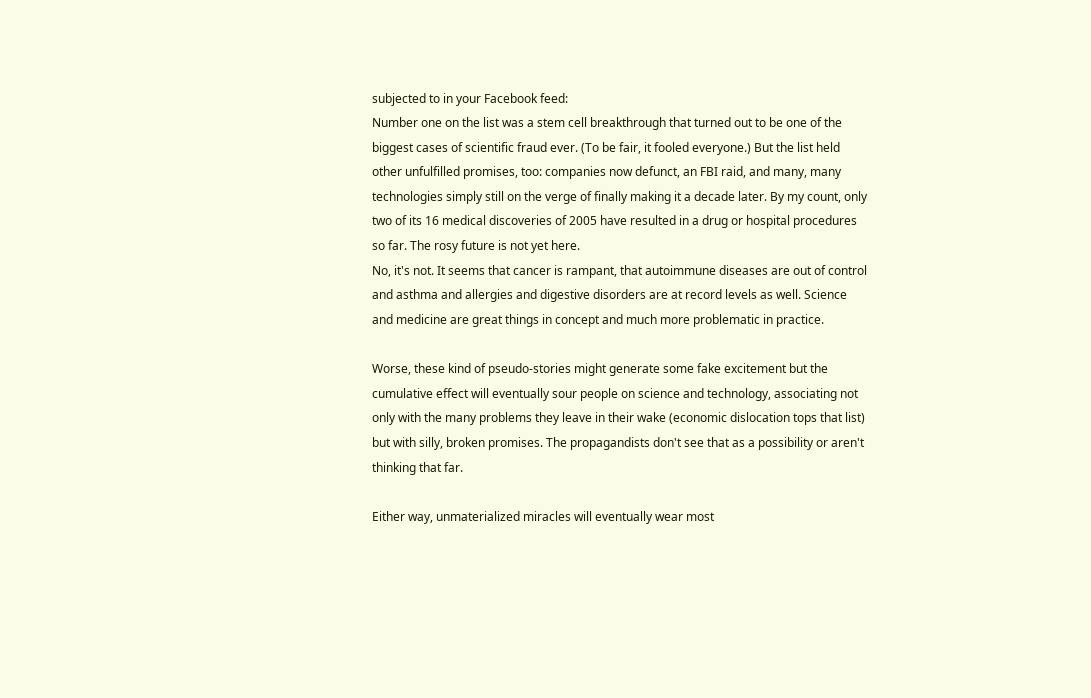subjected to in your Facebook feed:
Number one on the list was a stem cell breakthrough that turned out to be one of the biggest cases of scientific fraud ever. (To be fair, it fooled everyone.) But the list held other unfulfilled promises, too: companies now defunct, an FBI raid, and many, many technologies simply still on the verge of finally making it a decade later. By my count, only two of its 16 medical discoveries of 2005 have resulted in a drug or hospital procedures so far. The rosy future is not yet here.
No, it's not. It seems that cancer is rampant, that autoimmune diseases are out of control and asthma and allergies and digestive disorders are at record levels as well. Science and medicine are great things in concept and much more problematic in practice.

Worse, these kind of pseudo-stories might generate some fake excitement but the cumulative effect will eventually sour people on science and technology, associating not only with the many problems they leave in their wake (economic dislocation tops that list) but with silly, broken promises. The propagandists don't see that as a possibility or aren't thinking that far.

Either way, unmaterialized miracles will eventually wear most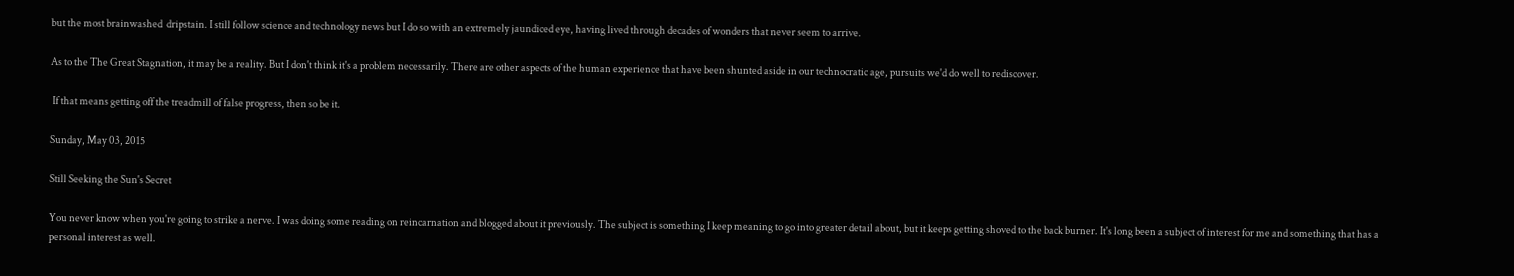but the most brainwashed  dripstain. I still follow science and technology news but I do so with an extremely jaundiced eye, having lived through decades of wonders that never seem to arrive.

As to the The Great Stagnation, it may be a reality. But I don't think it's a problem necessarily. There are other aspects of the human experience that have been shunted aside in our technocratic age, pursuits we'd do well to rediscover.

 If that means getting off the treadmill of false progress, then so be it.

Sunday, May 03, 2015

Still Seeking the Sun's Secret

You never know when you're going to strike a nerve. I was doing some reading on reincarnation and blogged about it previously. The subject is something I keep meaning to go into greater detail about, but it keeps getting shoved to the back burner. It's long been a subject of interest for me and something that has a personal interest as well.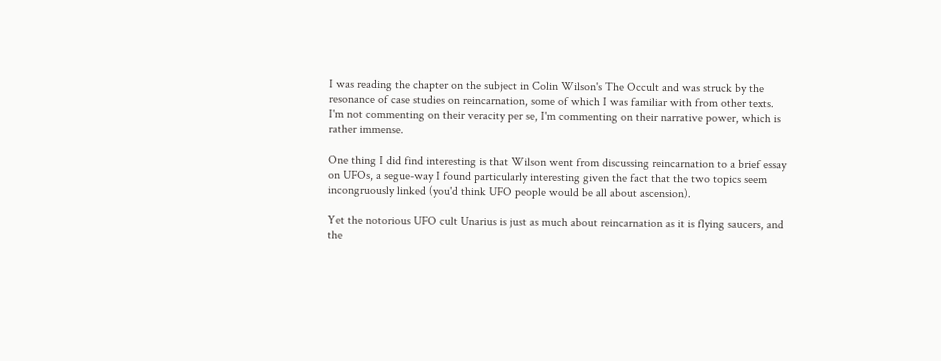I was reading the chapter on the subject in Colin Wilson's The Occult and was struck by the resonance of case studies on reincarnation, some of which I was familiar with from other texts. I'm not commenting on their veracity per se, I'm commenting on their narrative power, which is rather immense.

One thing I did find interesting is that Wilson went from discussing reincarnation to a brief essay on UFOs, a segue-way I found particularly interesting given the fact that the two topics seem incongruously linked (you'd think UFO people would be all about ascension).

Yet the notorious UFO cult Unarius is just as much about reincarnation as it is flying saucers, and the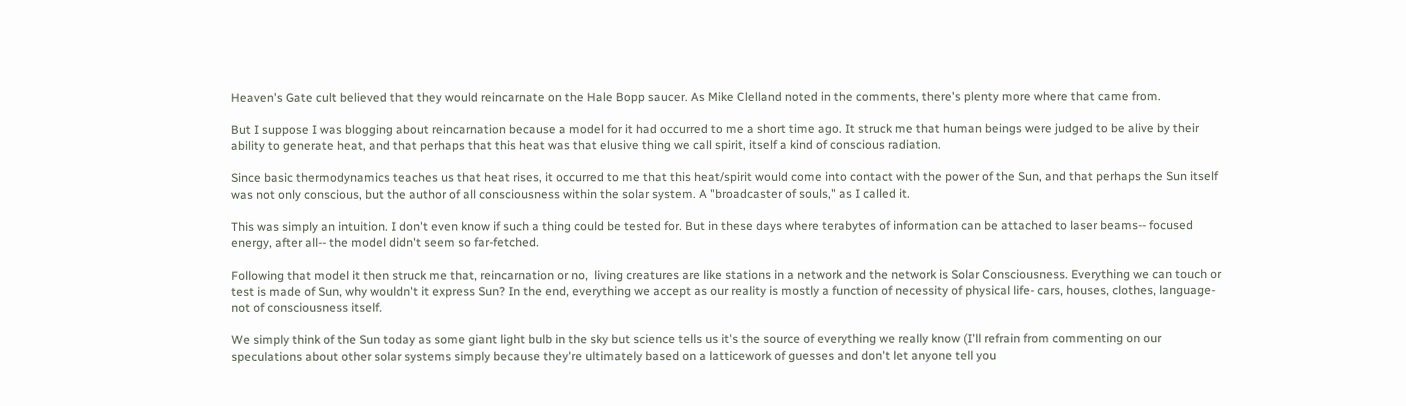Heaven's Gate cult believed that they would reincarnate on the Hale Bopp saucer. As Mike Clelland noted in the comments, there's plenty more where that came from.

But I suppose I was blogging about reincarnation because a model for it had occurred to me a short time ago. It struck me that human beings were judged to be alive by their ability to generate heat, and that perhaps that this heat was that elusive thing we call spirit, itself a kind of conscious radiation.

Since basic thermodynamics teaches us that heat rises, it occurred to me that this heat/spirit would come into contact with the power of the Sun, and that perhaps the Sun itself was not only conscious, but the author of all consciousness within the solar system. A "broadcaster of souls," as I called it.

This was simply an intuition. I don't even know if such a thing could be tested for. But in these days where terabytes of information can be attached to laser beams-- focused energy, after all-- the model didn't seem so far-fetched.

Following that model it then struck me that, reincarnation or no,  living creatures are like stations in a network and the network is Solar Consciousness. Everything we can touch or test is made of Sun, why wouldn't it express Sun? In the end, everything we accept as our reality is mostly a function of necessity of physical life- cars, houses, clothes, language- not of consciousness itself.

We simply think of the Sun today as some giant light bulb in the sky but science tells us it's the source of everything we really know (I'll refrain from commenting on our speculations about other solar systems simply because they're ultimately based on a latticework of guesses and don't let anyone tell you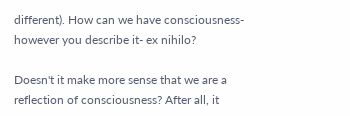different). How can we have consciousness- however you describe it- ex nihilo?

Doesn't it make more sense that we are a reflection of consciousness? After all, it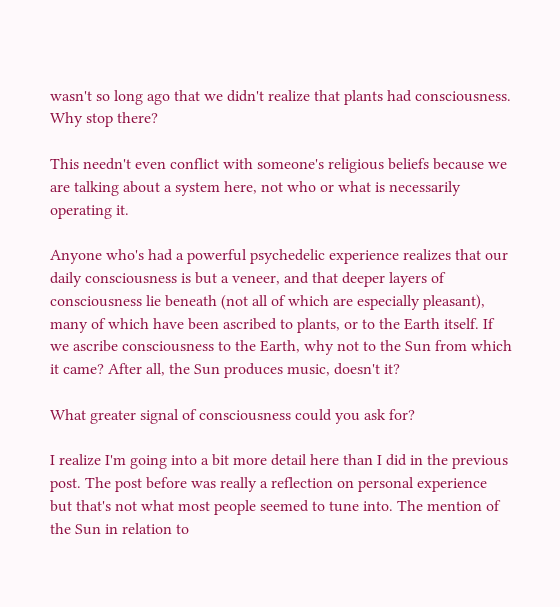wasn't so long ago that we didn't realize that plants had consciousness. Why stop there?

This needn't even conflict with someone's religious beliefs because we are talking about a system here, not who or what is necessarily operating it.

Anyone who's had a powerful psychedelic experience realizes that our daily consciousness is but a veneer, and that deeper layers of consciousness lie beneath (not all of which are especially pleasant), many of which have been ascribed to plants, or to the Earth itself. If we ascribe consciousness to the Earth, why not to the Sun from which it came? After all, the Sun produces music, doesn't it?

What greater signal of consciousness could you ask for?

I realize I'm going into a bit more detail here than I did in the previous post. The post before was really a reflection on personal experience but that's not what most people seemed to tune into. The mention of the Sun in relation to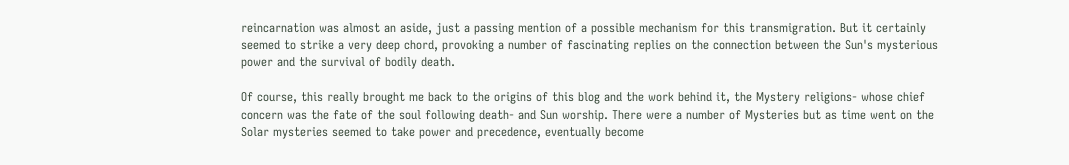reincarnation was almost an aside, just a passing mention of a possible mechanism for this transmigration. But it certainly seemed to strike a very deep chord, provoking a number of fascinating replies on the connection between the Sun's mysterious power and the survival of bodily death.

Of course, this really brought me back to the origins of this blog and the work behind it, the Mystery religions- whose chief concern was the fate of the soul following death- and Sun worship. There were a number of Mysteries but as time went on the Solar mysteries seemed to take power and precedence, eventually become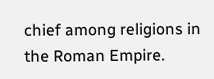chief among religions in the Roman Empire.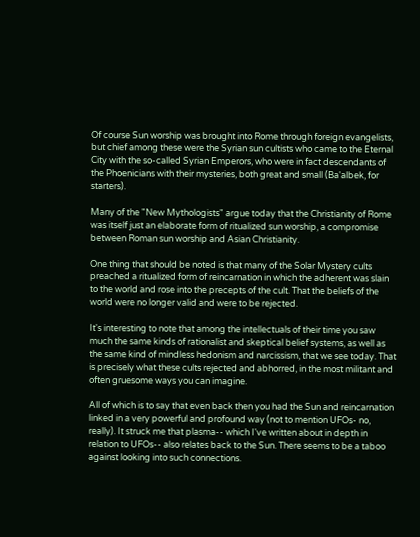Of course Sun worship was brought into Rome through foreign evangelists, but chief among these were the Syrian sun cultists who came to the Eternal City with the so-called Syrian Emperors, who were in fact descendants of the Phoenicians with their mysteries, both great and small (Ba'albek, for starters).

Many of the "New Mythologists" argue today that the Christianity of Rome was itself just an elaborate form of ritualized sun worship, a compromise between Roman sun worship and Asian Christianity.

One thing that should be noted is that many of the Solar Mystery cults preached a ritualized form of reincarnation in which the adherent was slain to the world and rose into the precepts of the cult. That the beliefs of the world were no longer valid and were to be rejected.

It's interesting to note that among the intellectuals of their time you saw much the same kinds of rationalist and skeptical belief systems, as well as the same kind of mindless hedonism and narcissism, that we see today. That is precisely what these cults rejected and abhorred, in the most militant and often gruesome ways you can imagine.

All of which is to say that even back then you had the Sun and reincarnation linked in a very powerful and profound way (not to mention UFOs- no, really). It struck me that plasma-- which I've written about in depth in relation to UFOs-- also relates back to the Sun. There seems to be a taboo against looking into such connections.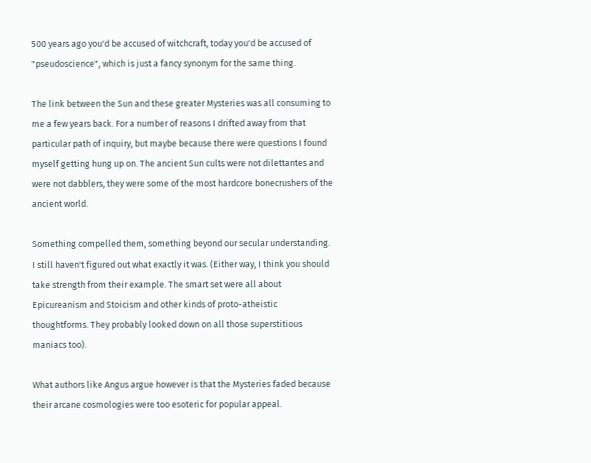500 years ago you'd be accused of witchcraft, today you'd be accused of "pseudoscience", which is just a fancy synonym for the same thing.

The link between the Sun and these greater Mysteries was all consuming to me a few years back. For a number of reasons I drifted away from that particular path of inquiry, but maybe because there were questions I found myself getting hung up on. The ancient Sun cults were not dilettantes and were not dabblers, they were some of the most hardcore bonecrushers of the ancient world.

Something compelled them, something beyond our secular understanding. I still haven't figured out what exactly it was. (Either way, I think you should take strength from their example. The smart set were all about Epicureanism and Stoicism and other kinds of proto-atheistic thoughtforms. They probably looked down on all those superstitious maniacs too).

What authors like Angus argue however is that the Mysteries faded because their arcane cosmologies were too esoteric for popular appeal.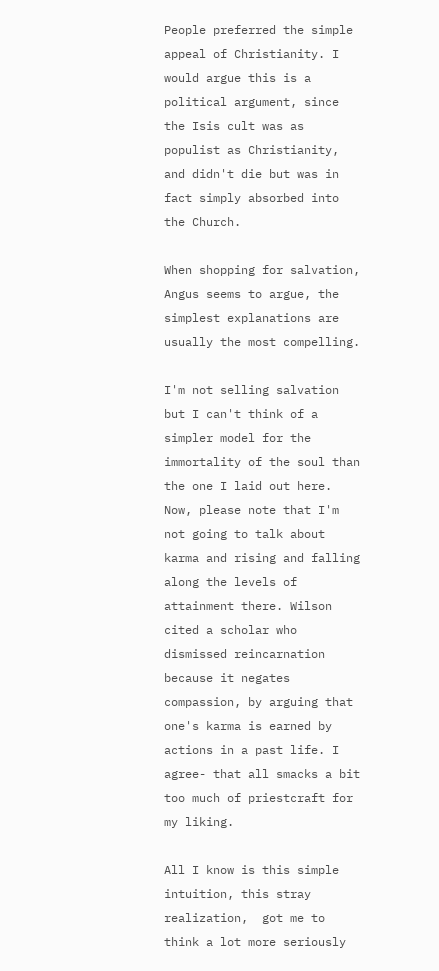People preferred the simple appeal of Christianity. I would argue this is a political argument, since the Isis cult was as populist as Christianity, and didn't die but was in fact simply absorbed into the Church.

When shopping for salvation, Angus seems to argue, the simplest explanations are usually the most compelling.

I'm not selling salvation but I can't think of a simpler model for the immortality of the soul than the one I laid out here. Now, please note that I'm not going to talk about karma and rising and falling along the levels of attainment there. Wilson cited a scholar who dismissed reincarnation because it negates compassion, by arguing that one's karma is earned by actions in a past life. I agree- that all smacks a bit too much of priestcraft for my liking.

All I know is this simple intuition, this stray realization,  got me to think a lot more seriously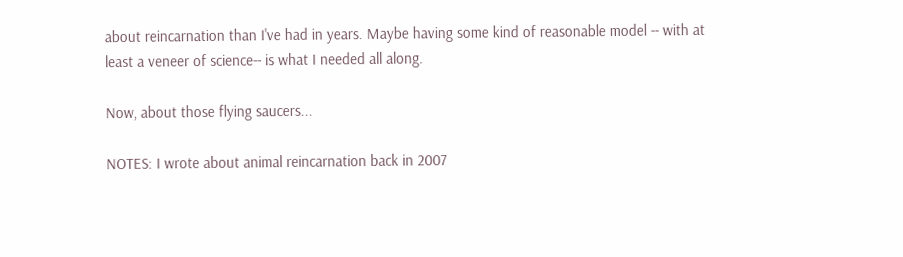about reincarnation than I've had in years. Maybe having some kind of reasonable model -- with at least a veneer of science-- is what I needed all along.

Now, about those flying saucers...

NOTES: I wrote about animal reincarnation back in 2007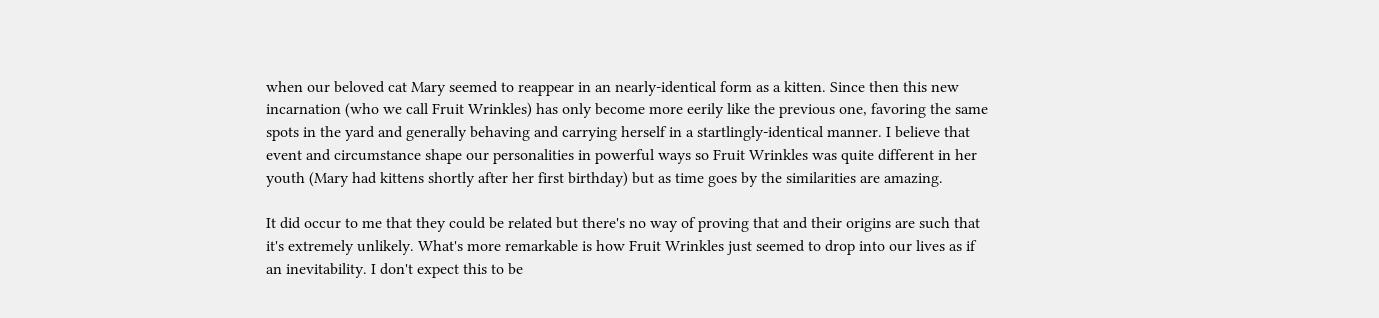when our beloved cat Mary seemed to reappear in an nearly-identical form as a kitten. Since then this new incarnation (who we call Fruit Wrinkles) has only become more eerily like the previous one, favoring the same spots in the yard and generally behaving and carrying herself in a startlingly-identical manner. I believe that event and circumstance shape our personalities in powerful ways so Fruit Wrinkles was quite different in her youth (Mary had kittens shortly after her first birthday) but as time goes by the similarities are amazing.

It did occur to me that they could be related but there's no way of proving that and their origins are such that it's extremely unlikely. What's more remarkable is how Fruit Wrinkles just seemed to drop into our lives as if an inevitability. I don't expect this to be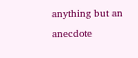anything but an anecdote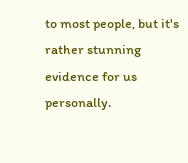to most people, but it's rather stunning evidence for us personally.